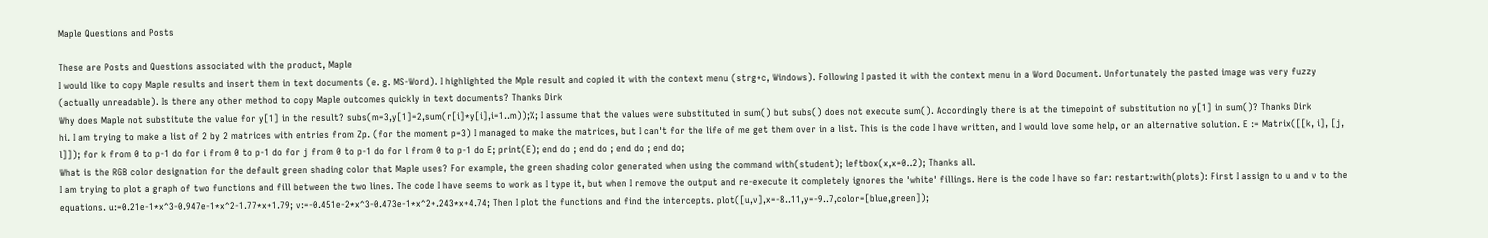Maple Questions and Posts

These are Posts and Questions associated with the product, Maple
I would like to copy Maple results and insert them in text documents (e. g. MS-Word). I highlighted the Mple result and copied it with the context menu (strg+c, Windows). Following I pasted it with the context menu in a Word Document. Unfortunately the pasted image was very fuzzy (actually unreadable). Is there any other method to copy Maple outcomes quickly in text documents? Thanks Dirk
Why does Maple not substitute the value for y[1] in the result? subs(m=3,y[1]=2,sum(r[i]*y[i],i=1..m));%; I assume that the values were substituted in sum() but subs() does not execute sum(). Accordingly there is at the timepoint of substitution no y[1] in sum()? Thanks Dirk
hi. I am trying to make a list of 2 by 2 matrices with entries from Zp. (for the moment p=3) I managed to make the matrices, but I can't for the life of me get them over in a list. This is the code I have written, and I would love some help, or an alternative solution. E := Matrix([[k, i], [j, l]]); for k from 0 to p-1 do for i from 0 to p-1 do for j from 0 to p-1 do for l from 0 to p-1 do E; print(E); end do ; end do ; end do ; end do;
What is the RGB color designation for the default green shading color that Maple uses? For example, the green shading color generated when using the command with(student); leftbox(x,x=0..2); Thanks all.
I am trying to plot a graph of two functions and fill between the two lines. The code I have seems to work as I type it, but when I remove the output and re-execute it completely ignores the 'white' fillings. Here is the code I have so far: restart:with(plots): First I assign to u and v to the equations. u:=0.21e-1*x^3-0.947e-1*x^2-1.77*x+1.79; v:=-0.451e-2*x^3-0.473e-1*x^2+.243*x+4.74; Then I plot the functions and find the intercepts. plot([u,v],x=-8..11,y=-9..7,color=[blue,green]);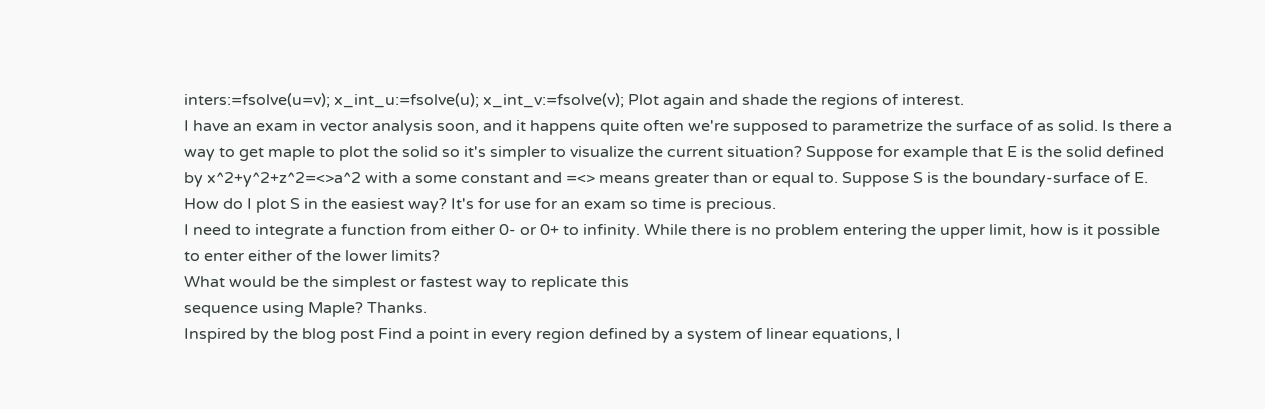inters:=fsolve(u=v); x_int_u:=fsolve(u); x_int_v:=fsolve(v); Plot again and shade the regions of interest.
I have an exam in vector analysis soon, and it happens quite often we're supposed to parametrize the surface of as solid. Is there a way to get maple to plot the solid so it's simpler to visualize the current situation? Suppose for example that E is the solid defined by x^2+y^2+z^2=<>a^2 with a some constant and =<> means greater than or equal to. Suppose S is the boundary-surface of E. How do I plot S in the easiest way? It's for use for an exam so time is precious.
I need to integrate a function from either 0- or 0+ to infinity. While there is no problem entering the upper limit, how is it possible to enter either of the lower limits?
What would be the simplest or fastest way to replicate this
sequence using Maple? Thanks.
Inspired by the blog post Find a point in every region defined by a system of linear equations, I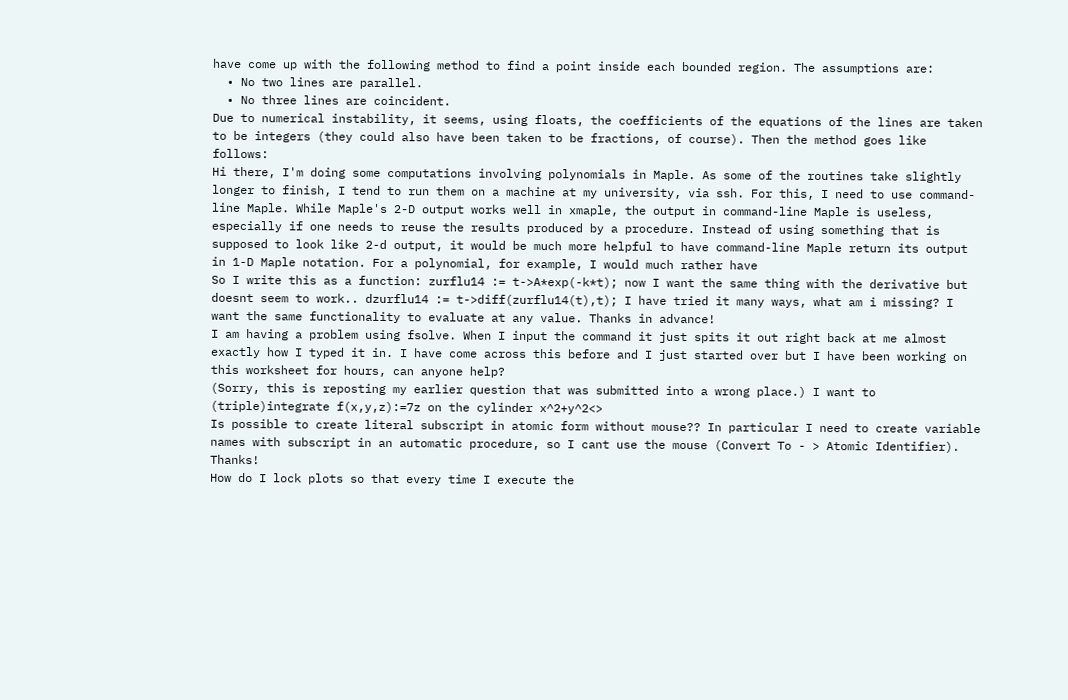have come up with the following method to find a point inside each bounded region. The assumptions are:
  • No two lines are parallel.
  • No three lines are coincident.
Due to numerical instability, it seems, using floats, the coefficients of the equations of the lines are taken to be integers (they could also have been taken to be fractions, of course). Then the method goes like follows:
Hi there, I'm doing some computations involving polynomials in Maple. As some of the routines take slightly longer to finish, I tend to run them on a machine at my university, via ssh. For this, I need to use command-line Maple. While Maple's 2-D output works well in xmaple, the output in command-line Maple is useless, especially if one needs to reuse the results produced by a procedure. Instead of using something that is supposed to look like 2-d output, it would be much more helpful to have command-line Maple return its output in 1-D Maple notation. For a polynomial, for example, I would much rather have
So I write this as a function: zurflu14 := t->A*exp(-k*t); now I want the same thing with the derivative but doesnt seem to work.. dzurflu14 := t->diff(zurflu14(t),t); I have tried it many ways, what am i missing? I want the same functionality to evaluate at any value. Thanks in advance!
I am having a problem using fsolve. When I input the command it just spits it out right back at me almost exactly how I typed it in. I have come across this before and I just started over but I have been working on this worksheet for hours, can anyone help?
(Sorry, this is reposting my earlier question that was submitted into a wrong place.) I want to (triple)integrate f(x,y,z):=7z on the cylinder x^2+y^2<>
Is possible to create literal subscript in atomic form without mouse?? In particular I need to create variable names with subscript in an automatic procedure, so I cant use the mouse (Convert To - > Atomic Identifier). Thanks!
How do I lock plots so that every time I execute the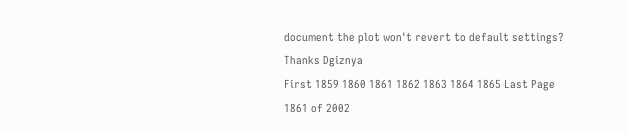document the plot won't revert to default settings? Thanks Dgiznya
First 1859 1860 1861 1862 1863 1864 1865 Last Page 1861 of 2002